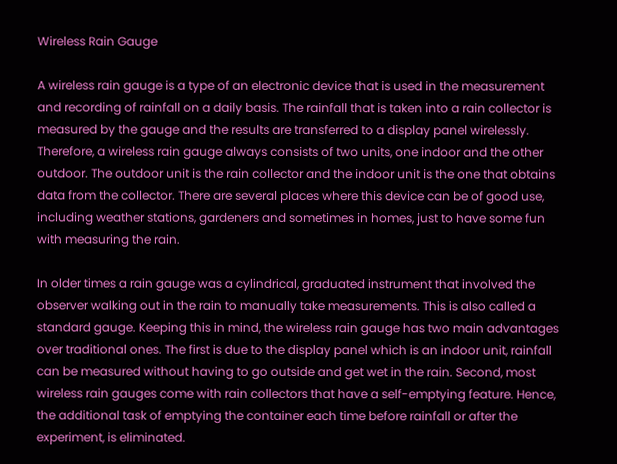Wireless Rain Gauge

A wireless rain gauge is a type of an electronic device that is used in the measurement and recording of rainfall on a daily basis. The rainfall that is taken into a rain collector is measured by the gauge and the results are transferred to a display panel wirelessly. Therefore, a wireless rain gauge always consists of two units, one indoor and the other outdoor. The outdoor unit is the rain collector and the indoor unit is the one that obtains data from the collector. There are several places where this device can be of good use, including weather stations, gardeners and sometimes in homes, just to have some fun with measuring the rain.

In older times a rain gauge was a cylindrical, graduated instrument that involved the observer walking out in the rain to manually take measurements. This is also called a standard gauge. Keeping this in mind, the wireless rain gauge has two main advantages over traditional ones. The first is due to the display panel which is an indoor unit, rainfall can be measured without having to go outside and get wet in the rain. Second, most wireless rain gauges come with rain collectors that have a self-emptying feature. Hence, the additional task of emptying the container each time before rainfall or after the experiment, is eliminated.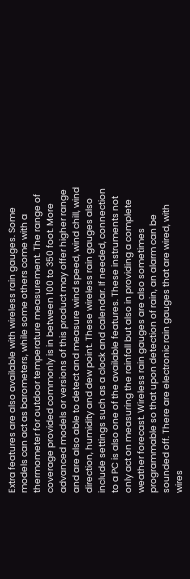Extra features are also available with wireless rain gauges. Some models can act as barometers, while some others come with a thermometer for outdoor temperature measurement. The range of coverage provided commonly is in between 100 to 350 foot. More advanced models or versions of this product may offer higher range and are also able to detect and measure wind speed, wind chill, wind direction, humidity and dew point. These wireless rain gauges also include settings such as a clock and calendar. If needed, connection to a PC is also one of the available features. These instruments not only act on measuring the rainfall but also in providing a complete weather forecast. Wireless rain gauges are also sometimes programmable so that upon detection of rain, an alarm can be sounded off. There are electronic rain gauges that are wired, with wires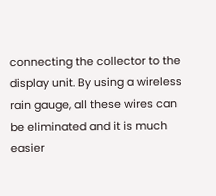connecting the collector to the display unit. By using a wireless rain gauge, all these wires can be eliminated and it is much easier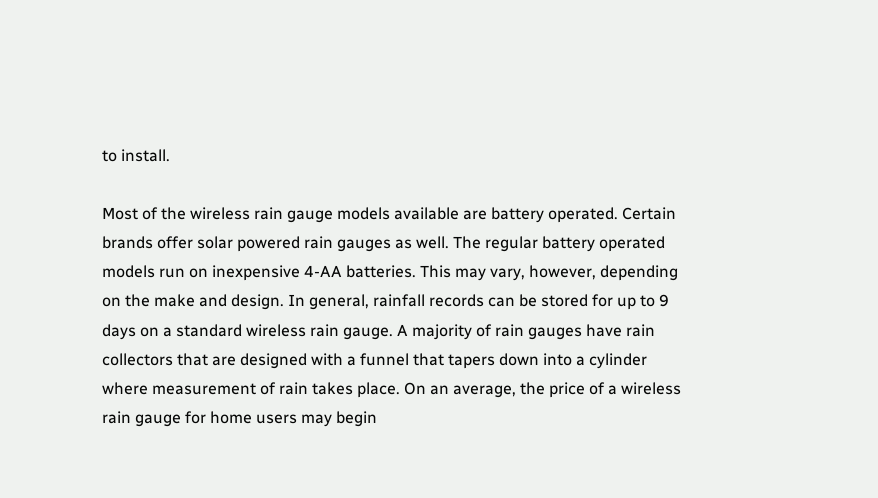to install.

Most of the wireless rain gauge models available are battery operated. Certain brands offer solar powered rain gauges as well. The regular battery operated models run on inexpensive 4-AA batteries. This may vary, however, depending on the make and design. In general, rainfall records can be stored for up to 9 days on a standard wireless rain gauge. A majority of rain gauges have rain collectors that are designed with a funnel that tapers down into a cylinder where measurement of rain takes place. On an average, the price of a wireless rain gauge for home users may begin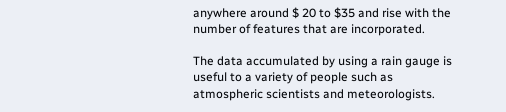anywhere around $ 20 to $35 and rise with the number of features that are incorporated.

The data accumulated by using a rain gauge is useful to a variety of people such as atmospheric scientists and meteorologists.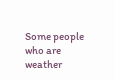Some people who are weather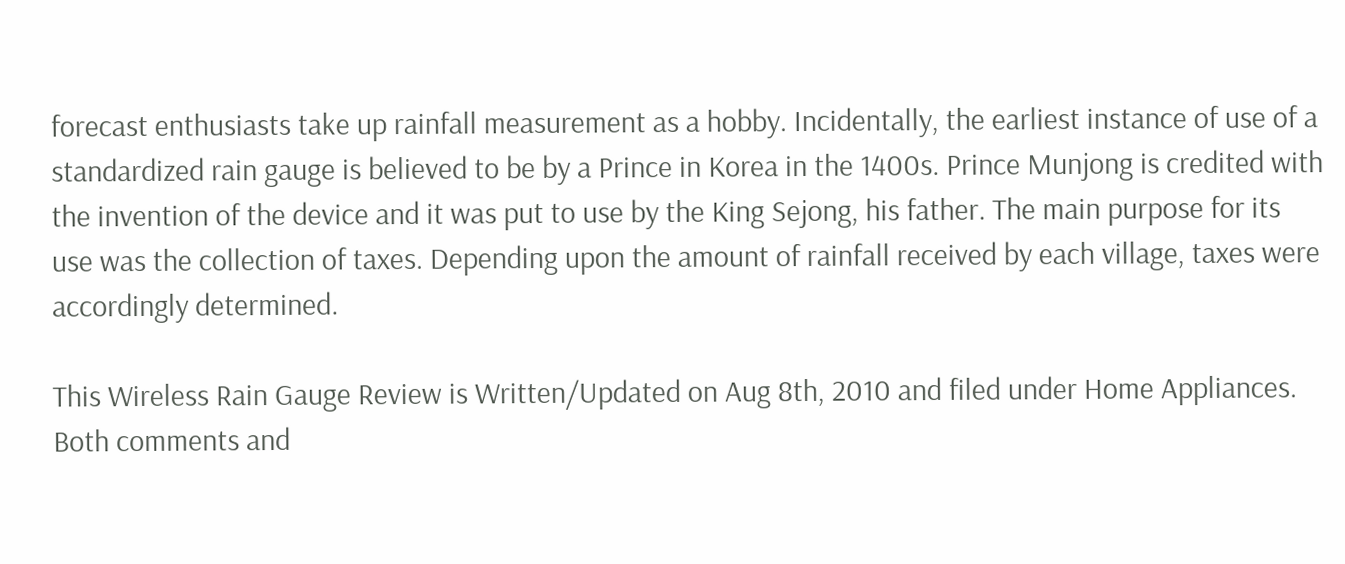forecast enthusiasts take up rainfall measurement as a hobby. Incidentally, the earliest instance of use of a standardized rain gauge is believed to be by a Prince in Korea in the 1400s. Prince Munjong is credited with the invention of the device and it was put to use by the King Sejong, his father. The main purpose for its use was the collection of taxes. Depending upon the amount of rainfall received by each village, taxes were accordingly determined.

This Wireless Rain Gauge Review is Written/Updated on Aug 8th, 2010 and filed under Home Appliances. Both comments and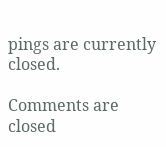pings are currently closed.

Comments are closed